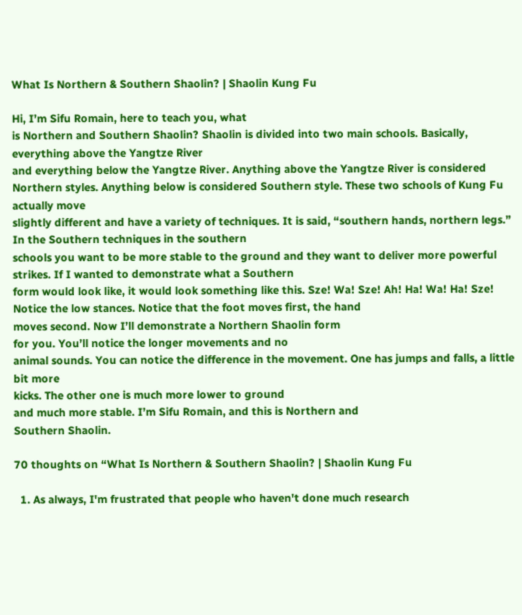What Is Northern & Southern Shaolin? | Shaolin Kung Fu

Hi, I’m Sifu Romain, here to teach you, what
is Northern and Southern Shaolin? Shaolin is divided into two main schools. Basically, everything above the Yangtze River
and everything below the Yangtze River. Anything above the Yangtze River is considered
Northern styles. Anything below is considered Southern style. These two schools of Kung Fu actually move
slightly different and have a variety of techniques. It is said, “southern hands, northern legs.” In the Southern techniques in the southern
schools you want to be more stable to the ground and they want to deliver more powerful
strikes. If I wanted to demonstrate what a Southern
form would look like, it would look something like this. Sze! Wa! Sze! Ah! Ha! Wa! Ha! Sze! Notice the low stances. Notice that the foot moves first, the hand
moves second. Now I’ll demonstrate a Northern Shaolin form
for you. You’ll notice the longer movements and no
animal sounds. You can notice the difference in the movement. One has jumps and falls, a little bit more
kicks. The other one is much more lower to ground
and much more stable. I’m Sifu Romain, and this is Northern and
Southern Shaolin.

70 thoughts on “What Is Northern & Southern Shaolin? | Shaolin Kung Fu

  1. As always, I'm frustrated that people who haven't done much research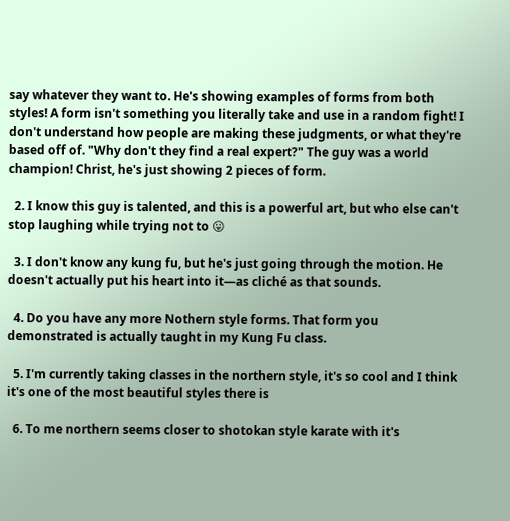say whatever they want to. He's showing examples of forms from both styles! A form isn't something you literally take and use in a random fight! I don't understand how people are making these judgments, or what they're based off of. "Why don't they find a real expert?" The guy was a world champion! Christ, he's just showing 2 pieces of form.

  2. I know this guy is talented, and this is a powerful art, but who else can't stop laughing while trying not to 😛

  3. I don't know any kung fu, but he's just going through the motion. He doesn't actually put his heart into it—as cliché as that sounds.

  4. Do you have any more Nothern style forms. That form you demonstrated is actually taught in my Kung Fu class.

  5. I'm currently taking classes in the northern style, it's so cool and I think it's one of the most beautiful styles there is

  6. To me northern seems closer to shotokan style karate with it's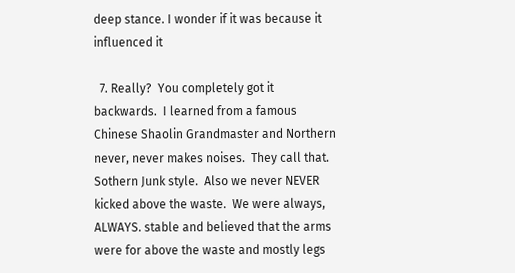deep stance. I wonder if it was because it influenced it

  7. Really?  You completely got it backwards.  I learned from a famous Chinese Shaolin Grandmaster and Northern never, never makes noises.  They call that.  Sothern Junk style.  Also we never NEVER kicked above the waste.  We were always, ALWAYS. stable and believed that the arms were for above the waste and mostly legs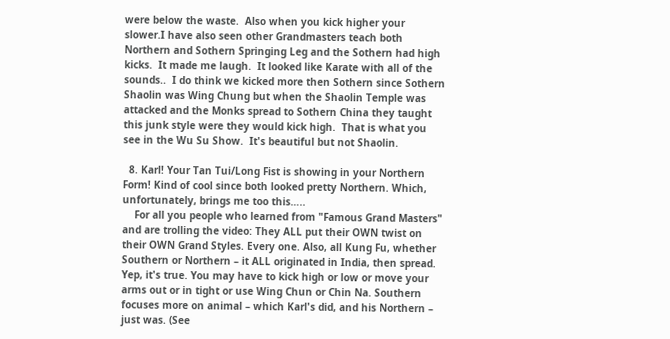were below the waste.  Also when you kick higher your slower.I have also seen other Grandmasters teach both Northern and Sothern Springing Leg and the Sothern had high kicks.  It made me laugh.  It looked like Karate with all of the sounds..  I do think we kicked more then Sothern since Sothern Shaolin was Wing Chung but when the Shaolin Temple was attacked and the Monks spread to Sothern China they taught this junk style were they would kick high.  That is what you see in the Wu Su Show.  It's beautiful but not Shaolin.

  8. Karl! Your Tan Tui/Long Fist is showing in your Northern Form! Kind of cool since both looked pretty Northern. Which, unfortunately, brings me too this…..
    For all you people who learned from "Famous Grand Masters" and are trolling the video: They ALL put their OWN twist on their OWN Grand Styles. Every one. Also, all Kung Fu, whether Southern or Northern – it ALL originated in India, then spread. Yep, it's true. You may have to kick high or low or move your arms out or in tight or use Wing Chun or Chin Na. Southern focuses more on animal – which Karl's did, and his Northern – just was. (See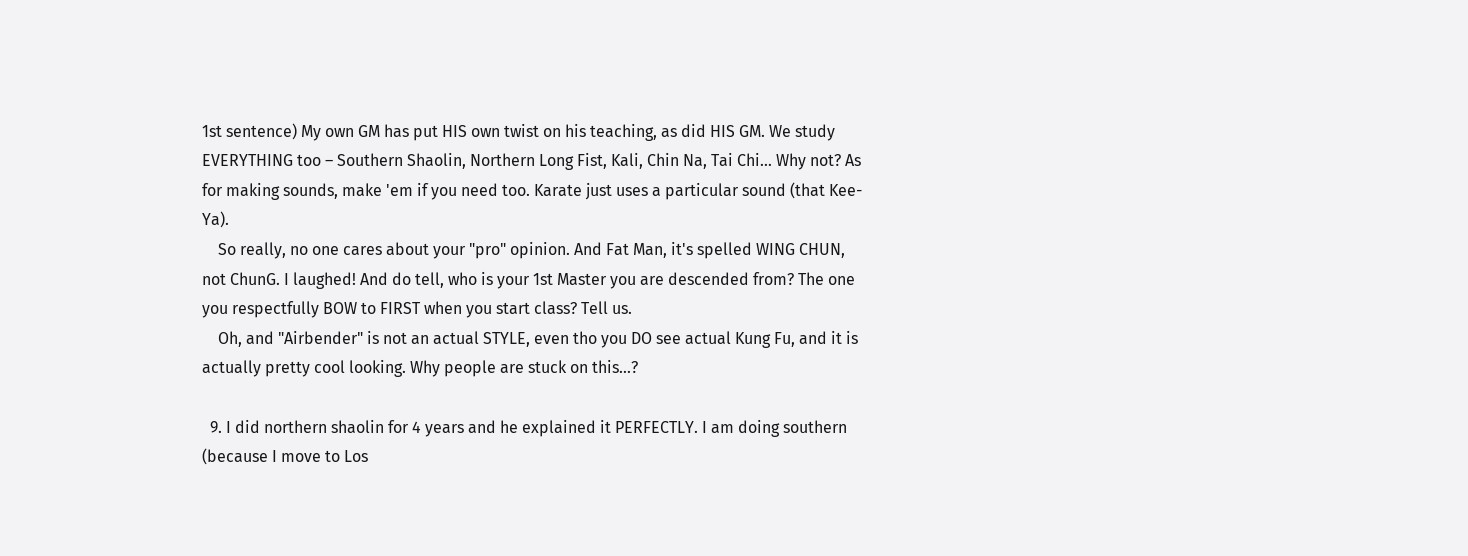1st sentence) My own GM has put HIS own twist on his teaching, as did HIS GM. We study EVERYTHING too – Southern Shaolin, Northern Long Fist, Kali, Chin Na, Tai Chi… Why not? As for making sounds, make 'em if you need too. Karate just uses a particular sound (that Kee-Ya).
    So really, no one cares about your "pro" opinion. And Fat Man, it's spelled WING CHUN, not ChunG. I laughed! And do tell, who is your 1st Master you are descended from? The one you respectfully BOW to FIRST when you start class? Tell us.
    Oh, and "Airbender" is not an actual STYLE, even tho you DO see actual Kung Fu, and it is actually pretty cool looking. Why people are stuck on this…?

  9. I did northern shaolin for 4 years and he explained it PERFECTLY. I am doing southern (because I move to Los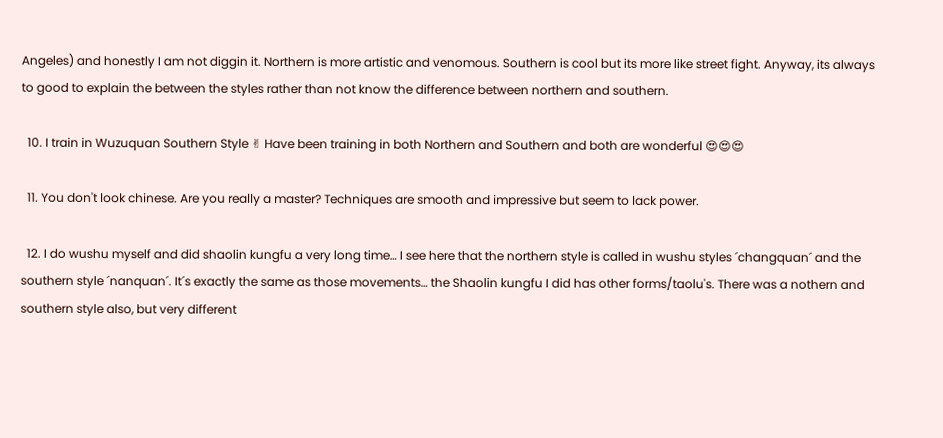Angeles) and honestly I am not diggin it. Northern is more artistic and venomous. Southern is cool but its more like street fight. Anyway, its always to good to explain the between the styles rather than not know the difference between northern and southern.

  10. I train in Wuzuquan Southern Style ✌ Have been training in both Northern and Southern and both are wonderful 😍😍😍

  11. You don't look chinese. Are you really a master? Techniques are smooth and impressive but seem to lack power.

  12. I do wushu myself and did shaolin kungfu a very long time… I see here that the northern style is called in wushu styles ´changquan´ and the southern style ´nanquan´. It´s exactly the same as those movements… the Shaolin kungfu I did has other forms/taolu's. There was a nothern and southern style also, but very different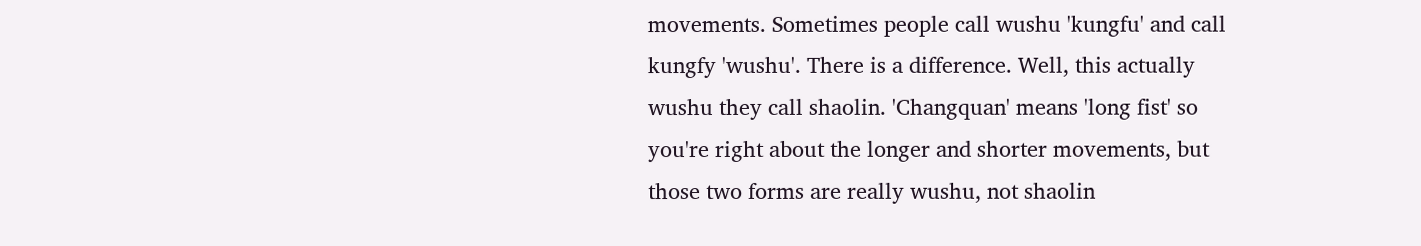movements. Sometimes people call wushu 'kungfu' and call kungfy 'wushu'. There is a difference. Well, this actually wushu they call shaolin. 'Changquan' means 'long fist' so you're right about the longer and shorter movements, but those two forms are really wushu, not shaolin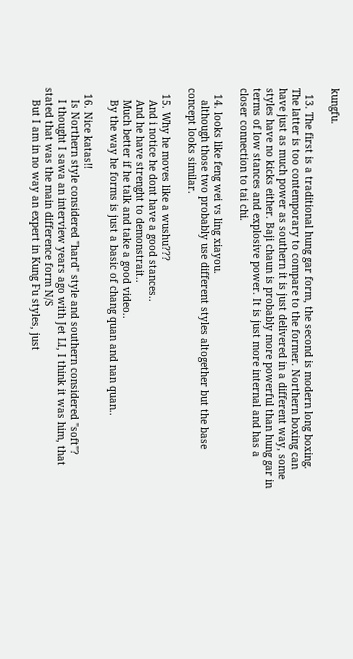kungfu.

  13. The first is a traditional hung gar form, the second is modern long boxing. The latter is too contemporary to compare to the former. Northern boxing can have just as much power as southern it is just delivered in a different way, some styles have no kicks either. Baji chaun is probably more powerful than hung gar in terms of low stances and explosive power. It is just more internal and has a closer connection to tai chi.

  14. looks like feng wei vs ling xiayou.
    although those two probably use different styles altogether but the base concept looks similar.

  15. Why he moves like a wushu???
    And i notice he dont have a good stances..
    And he have strenght to demonstrait..
    Much better if he talk and take a good video..
    By the way he forms is just a basic of chang quan and nan quan..

  16. Nice katas!!
    Is Northern style considered "hard" style and southern considered "soft"?
    I thought I sawa an interview years ago with Jet LI, I think it was him, that stated that was the main difference form N/S
    But I am in no way an expert in Kung Fu styles, just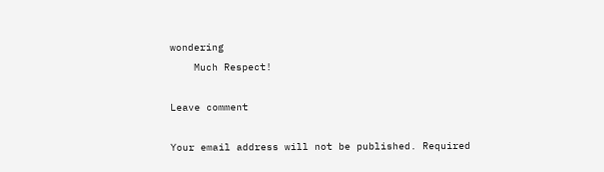wondering
    Much Respect!

Leave comment

Your email address will not be published. Required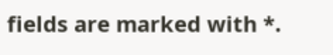fields are marked with *.